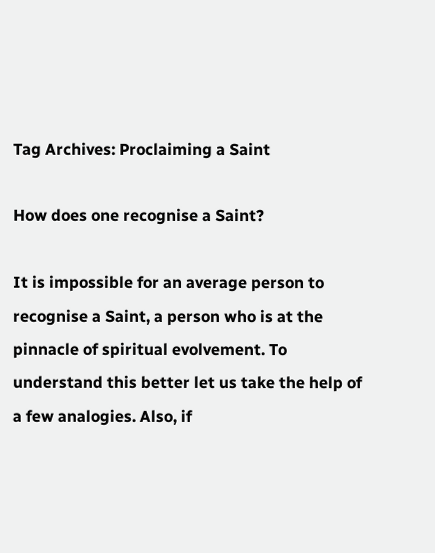Tag Archives: Proclaiming a Saint

How does one recognise a Saint?

It is impossible for an average person to recognise a Saint, a person who is at the pinnacle of spiritual evolvement. To understand this better let us take the help of a few analogies. Also, if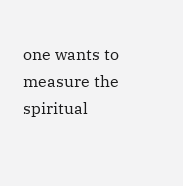one wants to measure the spiritual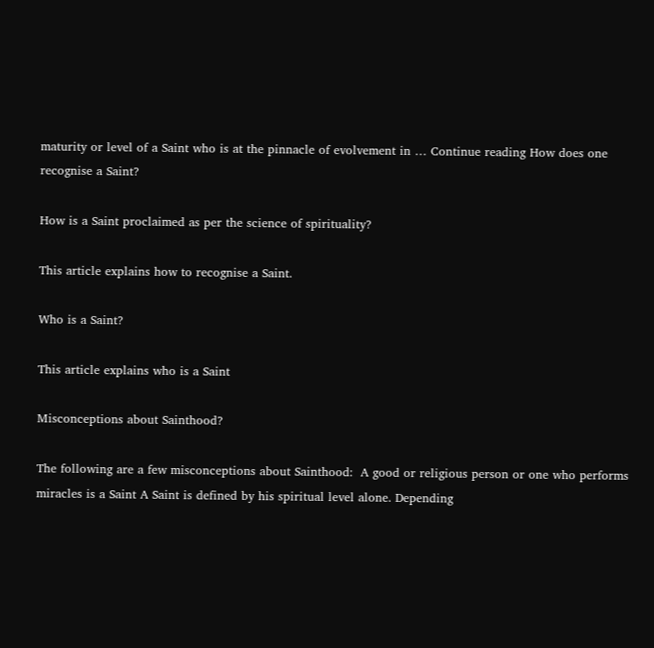maturity or level of a Saint who is at the pinnacle of evolvement in … Continue reading How does one recognise a Saint?

How is a Saint proclaimed as per the science of spirituality?

This article explains how to recognise a Saint.

Who is a Saint?

This article explains who is a Saint

Misconceptions about Sainthood?

The following are a few misconceptions about Sainthood:  A good or religious person or one who performs miracles is a Saint A Saint is defined by his spiritual level alone. Depending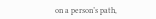on a person’s path,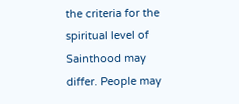the criteria for the spiritual level of Sainthood may differ. People may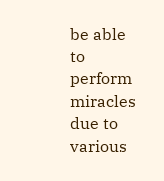be able to perform miracles due to various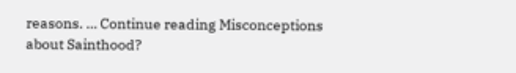reasons. … Continue reading Misconceptions about Sainthood?